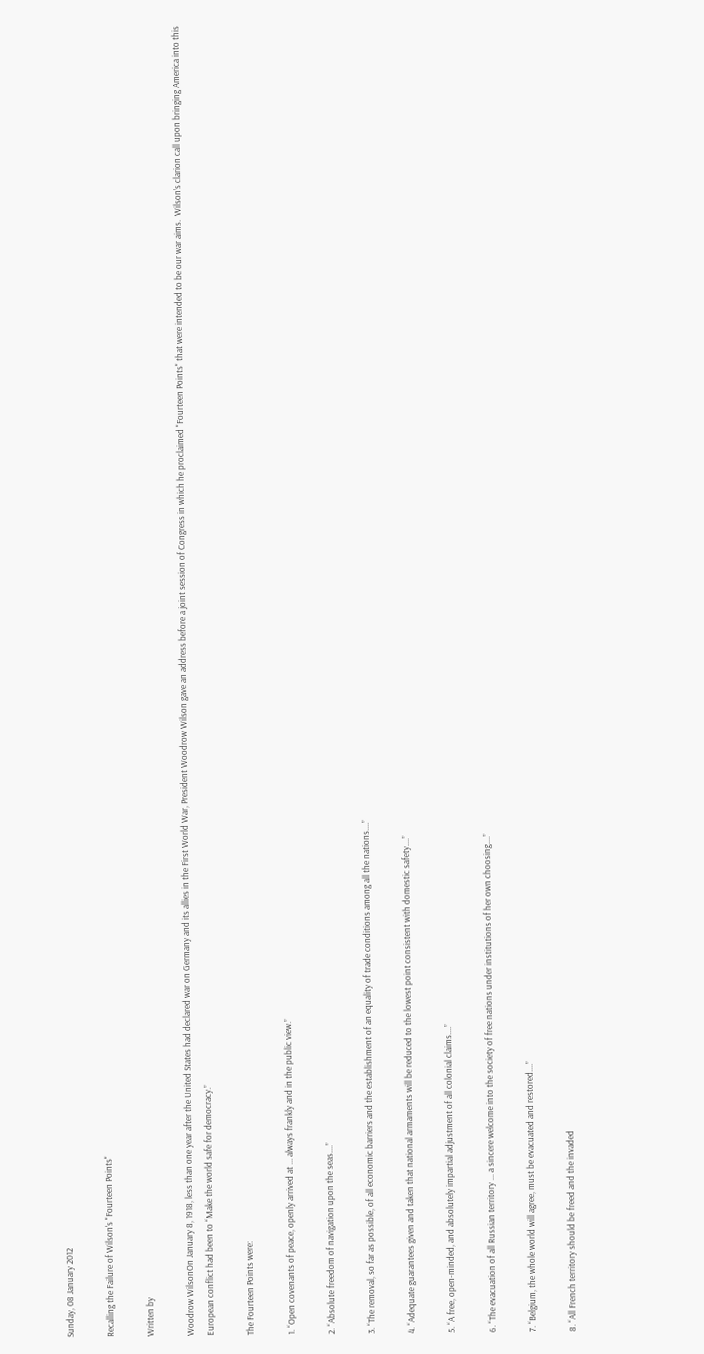Sunday, 08 January 2012

Recalling the Failure of Wilson's "Fourteen Points"

Written by

Woodrow WilsonOn January 8, 1918, less than one year after the United States had declared war on Germany and its allies in the First World War, President Woodrow Wilson gave an address before a joint session of Congress in which he proclaimed "Fourteen Points" that were intended to be our war aims.  Wilson’s clarion call upon bringing America into this European conflict had been to “Make the world safe for democracy.”

The Fourteen Points were:

1. “Open covenants of peace, openly arrived at ... always frankly and in the public view.”

2. “Absolute freedom of navigation upon the seas....”

3. “The removal, so far as possible, of all economic barriers and the establishment of an equality of trade conditions among all the nations....”

4. “Adequate guarantees given and taken that national armaments will be reduced to the lowest point consistent with domestic safety....”

5. “A free, open-minded, and absolutely impartial adjustment of all colonial claims....”

6. “The evacuation of all Russian territory ... a sincere welcome into the society of free nations under institutions of her own choosing....”

7. “Belgium, the whole world will agree, must be evacuated and restored....”

8. “All French territory should be freed and the invaded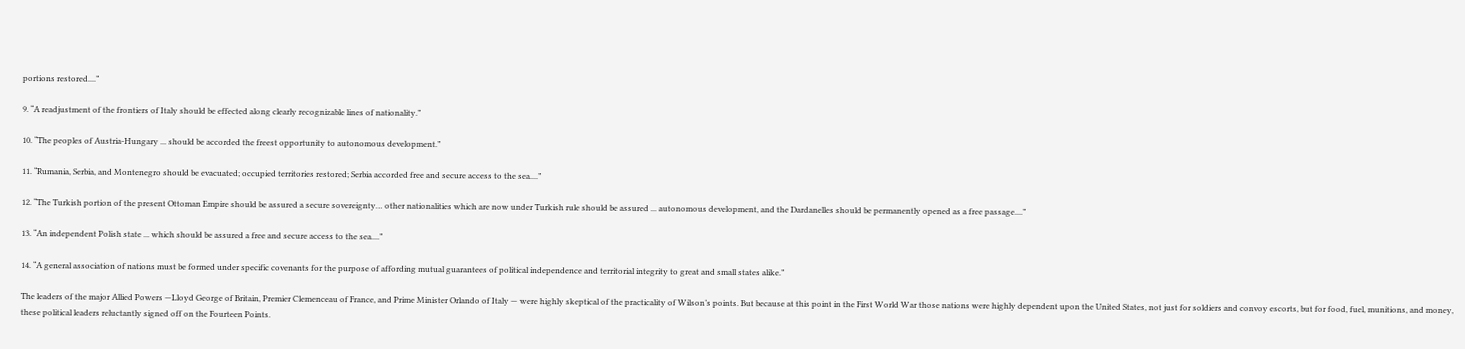portions restored....”

9. “A readjustment of the frontiers of Italy should be effected along clearly recognizable lines of nationality.”

10. “The peoples of Austria-Hungary ... should be accorded the freest opportunity to autonomous development.”

11. “Rumania, Serbia, and Montenegro should be evacuated; occupied territories restored; Serbia accorded free and secure access to the sea....”

12. “The Turkish portion of the present Ottoman Empire should be assured a secure sovereignty… other nationalities which are now under Turkish rule should be assured ... autonomous development, and the Dardanelles should be permanently opened as a free passage....”

13. “An independent Polish state ... which should be assured a free and secure access to the sea....”

14. “A general association of nations must be formed under specific covenants for the purpose of affording mutual guarantees of political independence and territorial integrity to great and small states alike.”

The leaders of the major Allied Powers —Lloyd George of Britain, Premier Clemenceau of France, and Prime Minister Orlando of Italy — were highly skeptical of the practicality of Wilson’s points. But because at this point in the First World War those nations were highly dependent upon the United States, not just for soldiers and convoy escorts, but for food, fuel, munitions, and money, these political leaders reluctantly signed off on the Fourteen Points.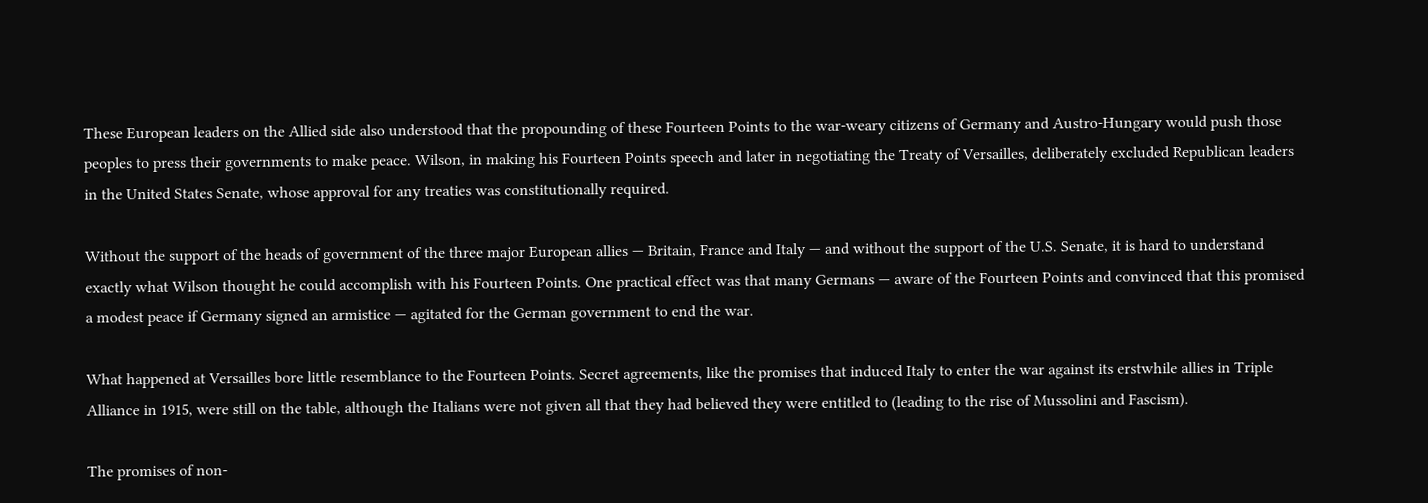These European leaders on the Allied side also understood that the propounding of these Fourteen Points to the war-weary citizens of Germany and Austro-Hungary would push those peoples to press their governments to make peace. Wilson, in making his Fourteen Points speech and later in negotiating the Treaty of Versailles, deliberately excluded Republican leaders in the United States Senate, whose approval for any treaties was constitutionally required.

Without the support of the heads of government of the three major European allies — Britain, France and Italy — and without the support of the U.S. Senate, it is hard to understand exactly what Wilson thought he could accomplish with his Fourteen Points. One practical effect was that many Germans — aware of the Fourteen Points and convinced that this promised a modest peace if Germany signed an armistice — agitated for the German government to end the war.

What happened at Versailles bore little resemblance to the Fourteen Points. Secret agreements, like the promises that induced Italy to enter the war against its erstwhile allies in Triple Alliance in 1915, were still on the table, although the Italians were not given all that they had believed they were entitled to (leading to the rise of Mussolini and Fascism).

The promises of non-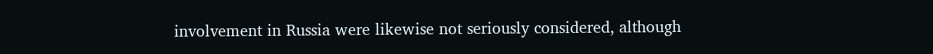involvement in Russia were likewise not seriously considered, although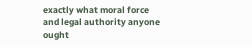exactly what moral force and legal authority anyone ought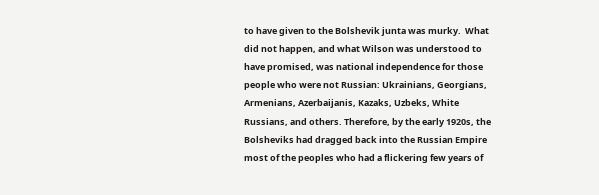to have given to the Bolshevik junta was murky.  What did not happen, and what Wilson was understood to have promised, was national independence for those people who were not Russian: Ukrainians, Georgians, Armenians, Azerbaijanis, Kazaks, Uzbeks, White Russians, and others. Therefore, by the early 1920s, the Bolsheviks had dragged back into the Russian Empire most of the peoples who had a flickering few years of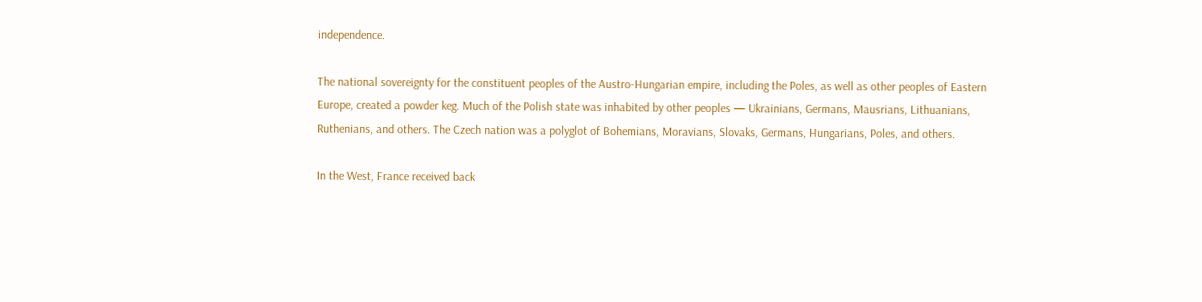independence.

The national sovereignty for the constituent peoples of the Austro-Hungarian empire, including the Poles, as well as other peoples of Eastern Europe, created a powder keg. Much of the Polish state was inhabited by other peoples — Ukrainians, Germans, Mausrians, Lithuanians, Ruthenians, and others. The Czech nation was a polyglot of Bohemians, Moravians, Slovaks, Germans, Hungarians, Poles, and others.

In the West, France received back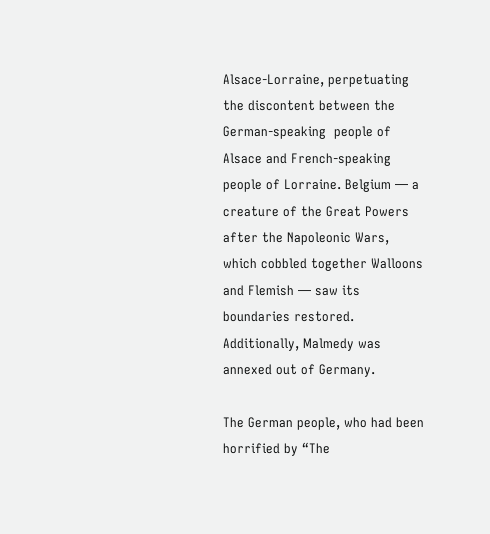Alsace-Lorraine, perpetuating the discontent between the German-speaking  people of Alsace and French-speaking people of Lorraine. Belgium — a creature of the Great Powers after the Napoleonic Wars, which cobbled together Walloons and Flemish — saw its boundaries restored. Additionally, Malmedy was annexed out of Germany.

The German people, who had been horrified by “The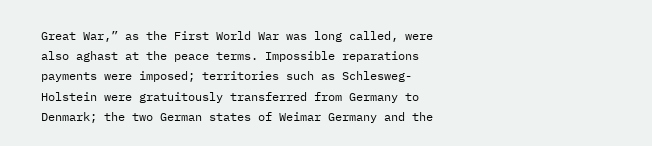Great War,” as the First World War was long called, were also aghast at the peace terms. Impossible reparations payments were imposed; territories such as Schlesweg-Holstein were gratuitously transferred from Germany to Denmark; the two German states of Weimar Germany and the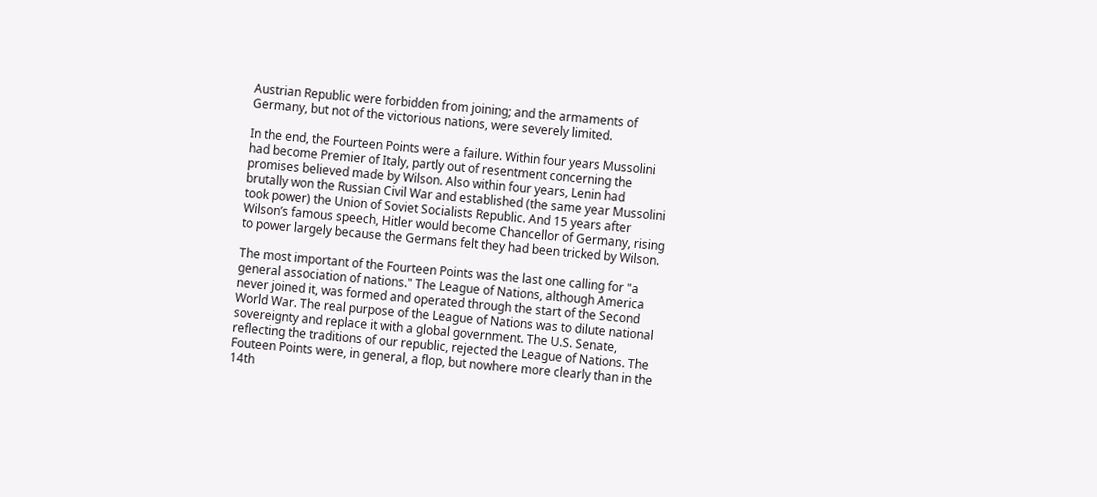Austrian Republic were forbidden from joining; and the armaments of Germany, but not of the victorious nations, were severely limited.

In the end, the Fourteen Points were a failure. Within four years Mussolini had become Premier of Italy, partly out of resentment concerning the promises believed made by Wilson. Also within four years, Lenin had brutally won the Russian Civil War and established (the same year Mussolini took power) the Union of Soviet Socialists Republic. And 15 years after Wilson’s famous speech, Hitler would become Chancellor of Germany, rising to power largely because the Germans felt they had been tricked by Wilson.

The most important of the Fourteen Points was the last one calling for "a general association of nations." The League of Nations, although America never joined it, was formed and operated through the start of the Second World War. The real purpose of the League of Nations was to dilute national sovereignty and replace it with a global government. The U.S. Senate, reflecting the traditions of our republic, rejected the League of Nations. The Fouteen Points were, in general, a flop, but nowhere more clearly than in the 14th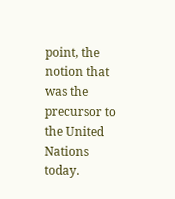point, the notion that was the precursor to the United Nations today.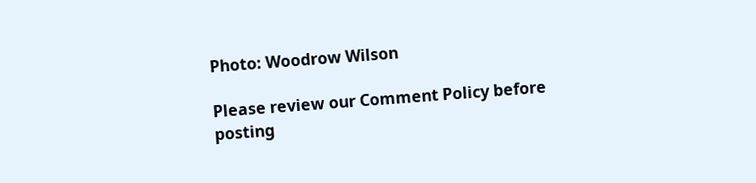Photo: Woodrow Wilson

Please review our Comment Policy before posting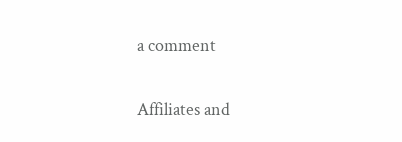a comment

Affiliates and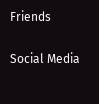Friends

Social Media